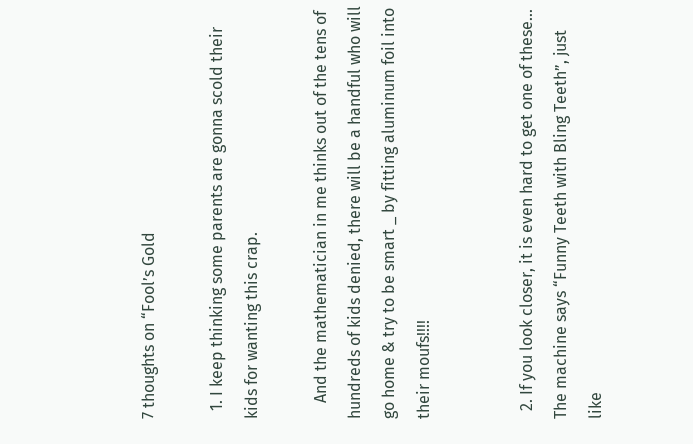7 thoughts on “Fool’s Gold

  1. I keep thinking some parents are gonna scold their kids for wanting this crap.

    And the mathematician in me thinks out of the tens of hundreds of kids denied, there will be a handful who will go home & try to be smart _ by fitting aluminum foil into their moufs!!!!


  2. If you look closer, it is even hard to get one of these… The machine says “Funny Teeth with Bling Teeth”, just like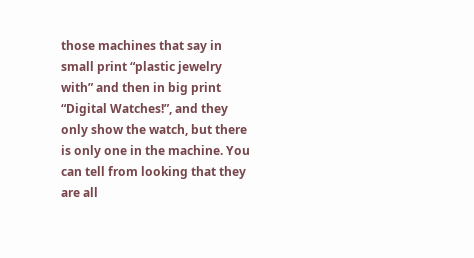those machines that say in small print “plastic jewelry with” and then in big print “Digital Watches!”, and they only show the watch, but there is only one in the machine. You can tell from looking that they are all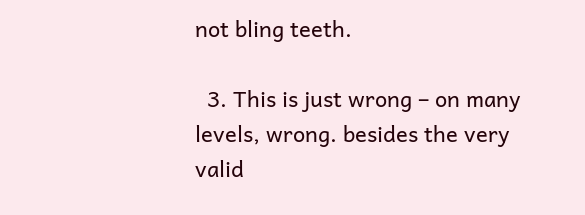not bling teeth.

  3. This is just wrong – on many levels, wrong. besides the very valid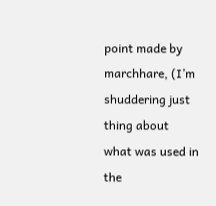point made by marchhare, (I’m shuddering just thing about what was used in the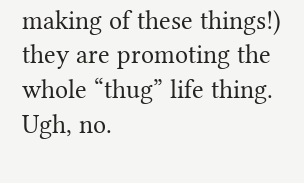making of these things!) they are promoting the whole “thug” life thing. Ugh, no.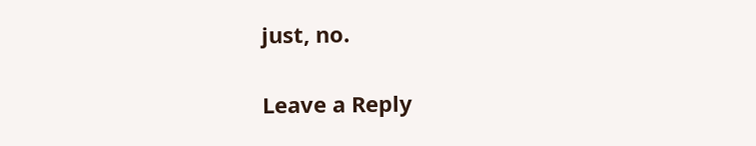just, no.

Leave a Reply